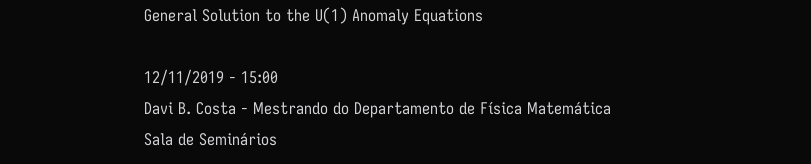General Solution to the U(1) Anomaly Equations

12/11/2019 - 15:00
Davi B. Costa - Mestrando do Departamento de Física Matemática
Sala de Seminários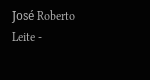José Roberto Leite -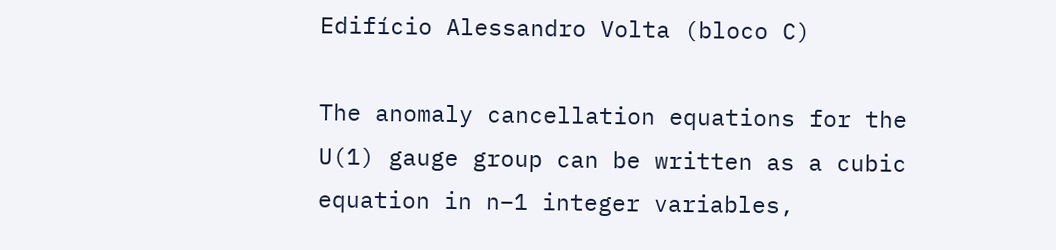Edifício Alessandro Volta (bloco C)

The anomaly cancellation equations for the U(1) gauge group can be written as a cubic equation in n−1 integer variables,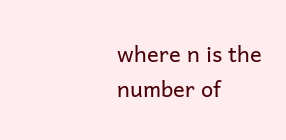where n is the number of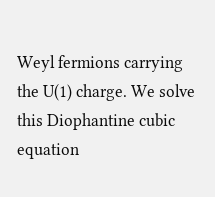Weyl fermions carrying the U(1) charge. We solve this Diophantine cubic equation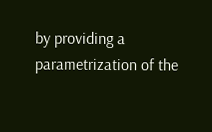by providing a parametrization of the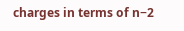charges in terms of n−2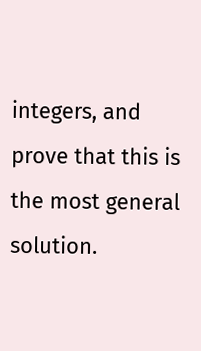integers, and prove that this is the most general solution.